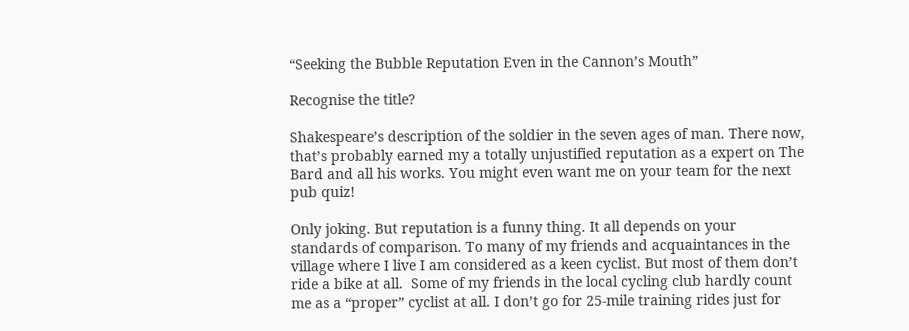“Seeking the Bubble Reputation Even in the Cannon’s Mouth”

Recognise the title?

Shakespeare’s description of the soldier in the seven ages of man. There now, that’s probably earned my a totally unjustified reputation as a expert on The Bard and all his works. You might even want me on your team for the next pub quiz!

Only joking. But reputation is a funny thing. It all depends on your standards of comparison. To many of my friends and acquaintances in the village where I live I am considered as a keen cyclist. But most of them don’t ride a bike at all.  Some of my friends in the local cycling club hardly count me as a “proper” cyclist at all. I don’t go for 25-mile training rides just for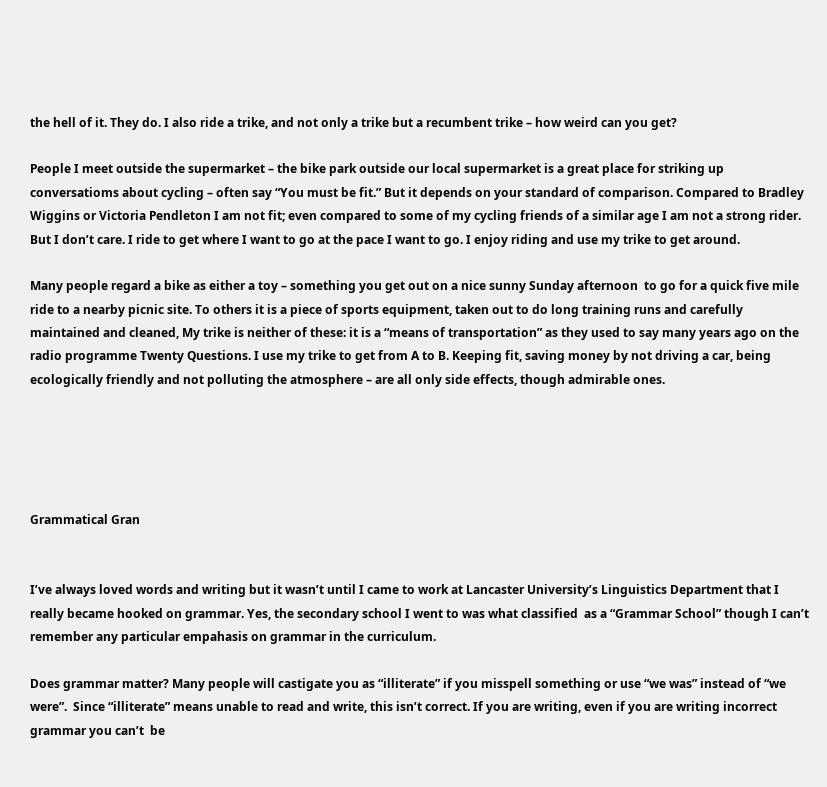the hell of it. They do. I also ride a trike, and not only a trike but a recumbent trike – how weird can you get?

People I meet outside the supermarket – the bike park outside our local supermarket is a great place for striking up conversatioms about cycling – often say “You must be fit.” But it depends on your standard of comparison. Compared to Bradley Wiggins or Victoria Pendleton I am not fit; even compared to some of my cycling friends of a similar age I am not a strong rider. But I don’t care. I ride to get where I want to go at the pace I want to go. I enjoy riding and use my trike to get around.

Many people regard a bike as either a toy – something you get out on a nice sunny Sunday afternoon  to go for a quick five mile ride to a nearby picnic site. To others it is a piece of sports equipment, taken out to do long training runs and carefully maintained and cleaned, My trike is neither of these: it is a “means of transportation” as they used to say many years ago on the radio programme Twenty Questions. I use my trike to get from A to B. Keeping fit, saving money by not driving a car, being ecologically friendly and not polluting the atmosphere – are all only side effects, though admirable ones.





Grammatical Gran


I’ve always loved words and writing but it wasn’t until I came to work at Lancaster University’s Linguistics Department that I really became hooked on grammar. Yes, the secondary school I went to was what classified  as a “Grammar School” though I can’t remember any particular empahasis on grammar in the curriculum.

Does grammar matter? Many people will castigate you as “illiterate” if you misspell something or use “we was” instead of “we were”.  Since “illiterate” means unable to read and write, this isn’t correct. If you are writing, even if you are writing incorrect grammar you can’t  be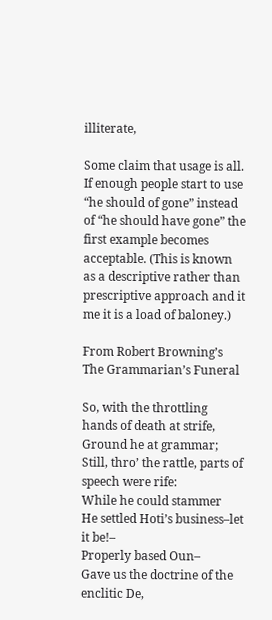illiterate,

Some claim that usage is all. If enough people start to use “he should of gone” instead of “he should have gone” the first example becomes acceptable. (This is known as a descriptive rather than prescriptive approach and it me it is a load of baloney.)

From Robert Browning’s The Grammarian’s Funeral

So, with the throttling hands of death at strife,
Ground he at grammar;
Still, thro’ the rattle, parts of speech were rife:
While he could stammer
He settled Hoti’s business–let it be!–
Properly based Oun–
Gave us the doctrine of the enclitic De,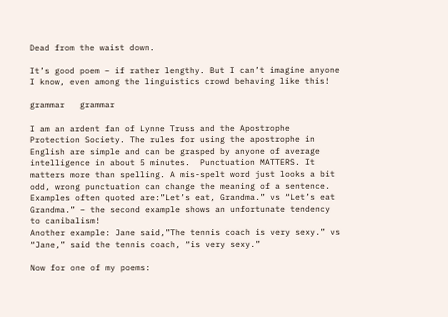Dead from the waist down.

It’s good poem – if rather lengthy. But I can’t imagine anyone I know, even among the linguistics crowd behaving like this!

grammar   grammar

I am an ardent fan of Lynne Truss and the Apostrophe Protection Society. The rules for using the apostrophe in English are simple and can be grasped by anyone of average intelligence in about 5 minutes.  Punctuation MATTERS. It matters more than spelling. A mis-spelt word just looks a bit odd, wrong punctuation can change the meaning of a sentence. Examples often quoted are:”Let’s eat, Grandma.” vs “Let’s eat Grandma.” – the second example shows an unfortunate tendency to canibalism!
Another example: Jane said,”The tennis coach is very sexy.” vs “Jane,” said the tennis coach, “is very sexy.”

Now for one of my poems: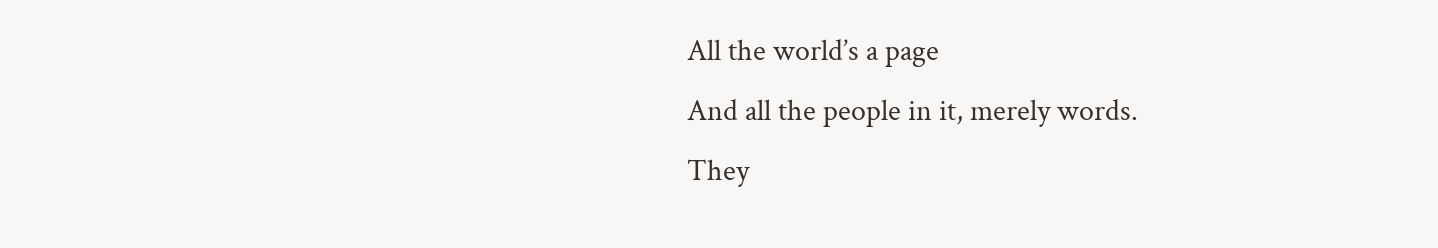All the world’s a page
And all the people in it, merely words.
They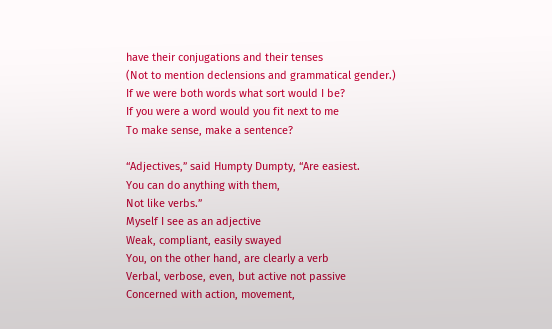have their conjugations and their tenses
(Not to mention declensions and grammatical gender.)
If we were both words what sort would I be?
If you were a word would you fit next to me
To make sense, make a sentence?

“Adjectives,” said Humpty Dumpty, “Are easiest.
You can do anything with them,
Not like verbs.”
Myself I see as an adjective
Weak, compliant, easily swayed
You, on the other hand, are clearly a verb
Verbal, verbose, even, but active not passive
Concerned with action, movement,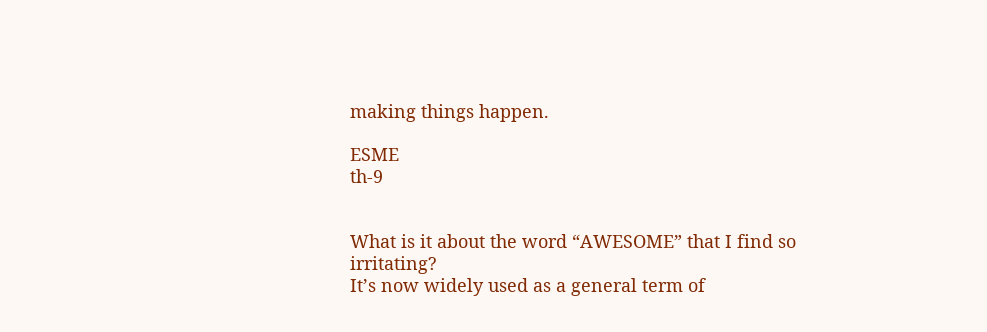making things happen.

ESME                                                                                                          th-9


What is it about the word “AWESOME” that I find so irritating?
It’s now widely used as a general term of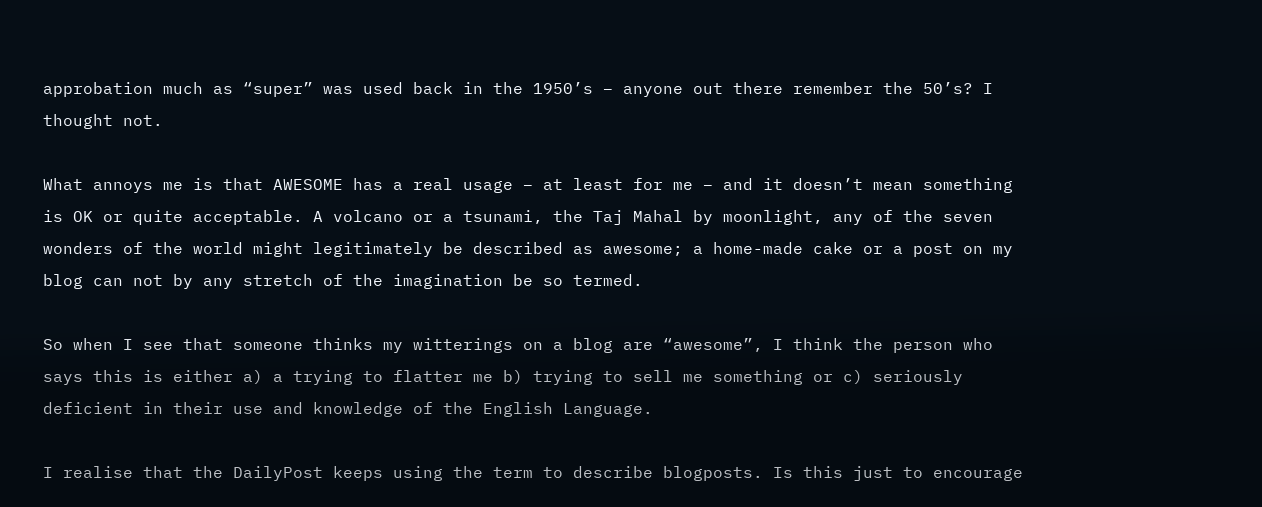approbation much as “super” was used back in the 1950’s – anyone out there remember the 50’s? I thought not.

What annoys me is that AWESOME has a real usage – at least for me – and it doesn’t mean something is OK or quite acceptable. A volcano or a tsunami, the Taj Mahal by moonlight, any of the seven wonders of the world might legitimately be described as awesome; a home-made cake or a post on my blog can not by any stretch of the imagination be so termed.

So when I see that someone thinks my witterings on a blog are “awesome”, I think the person who says this is either a) a trying to flatter me b) trying to sell me something or c) seriously deficient in their use and knowledge of the English Language.

I realise that the DailyPost keeps using the term to describe blogposts. Is this just to encourage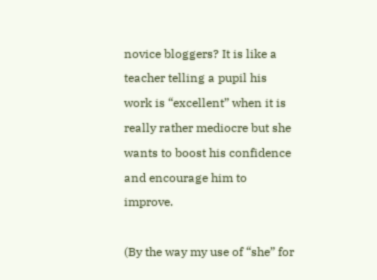novice bloggers? It is like a teacher telling a pupil his work is “excellent” when it is really rather mediocre but she wants to boost his confidence and encourage him to improve.

(By the way my use of “she” for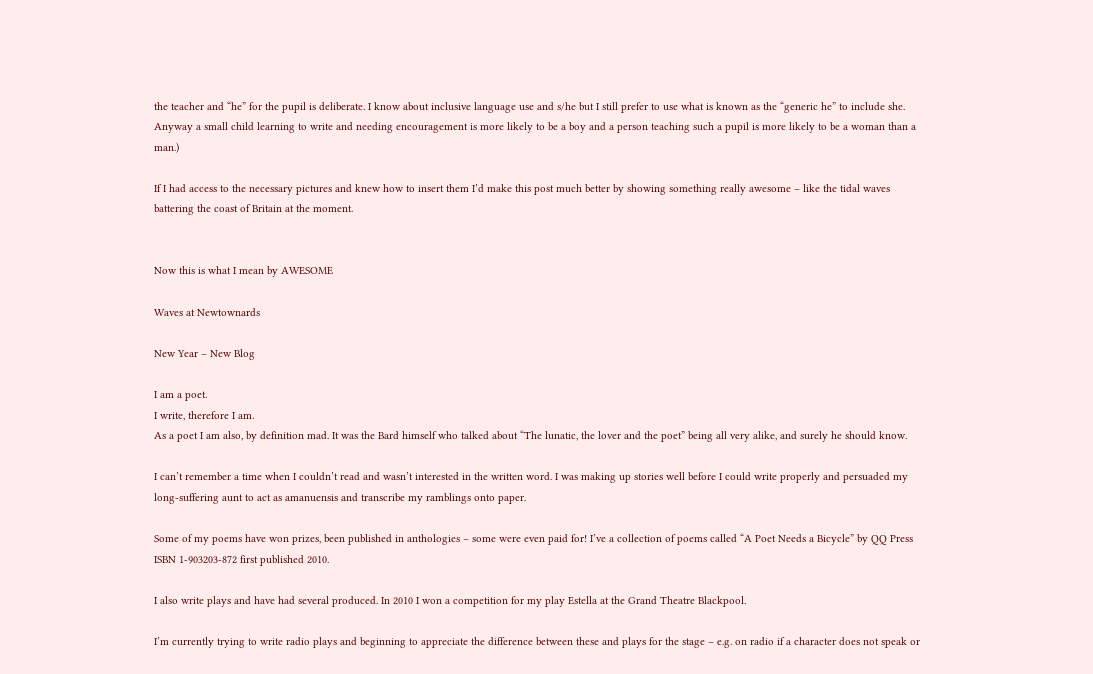the teacher and “he” for the pupil is deliberate. I know about inclusive language use and s/he but I still prefer to use what is known as the “generic he” to include she. Anyway a small child learning to write and needing encouragement is more likely to be a boy and a person teaching such a pupil is more likely to be a woman than a man.)

If I had access to the necessary pictures and knew how to insert them I’d make this post much better by showing something really awesome – like the tidal waves battering the coast of Britain at the moment.


Now this is what I mean by AWESOME

Waves at Newtownards

New Year – New Blog

I am a poet.
I write, therefore I am.
As a poet I am also, by definition mad. It was the Bard himself who talked about “The lunatic, the lover and the poet” being all very alike, and surely he should know.

I can’t remember a time when I couldn’t read and wasn’t interested in the written word. I was making up stories well before I could write properly and persuaded my long-suffering aunt to act as amanuensis and transcribe my ramblings onto paper.

Some of my poems have won prizes, been published in anthologies – some were even paid for! I’ve a collection of poems called “A Poet Needs a Bicycle” by QQ Press ISBN 1-903203-872 first published 2010.

I also write plays and have had several produced. In 2010 I won a competition for my play Estella at the Grand Theatre Blackpool.

I’m currently trying to write radio plays and beginning to appreciate the difference between these and plays for the stage – e.g. on radio if a character does not speak or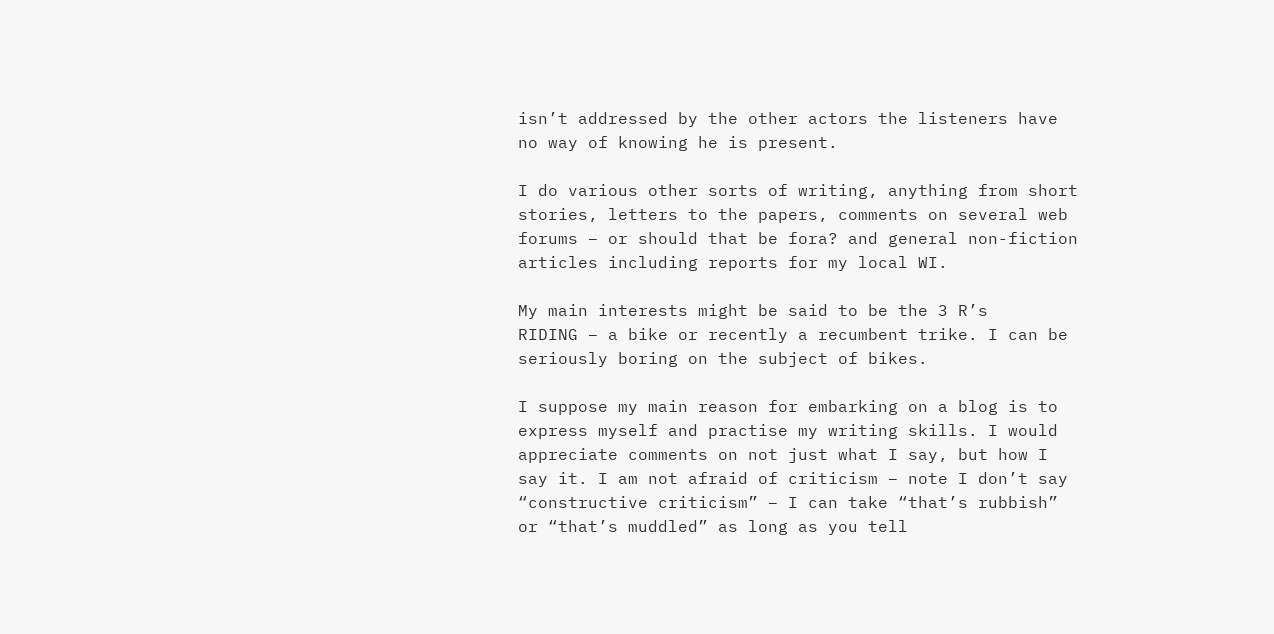isn’t addressed by the other actors the listeners have no way of knowing he is present.

I do various other sorts of writing, anything from short stories, letters to the papers, comments on several web forums – or should that be fora? and general non-fiction articles including reports for my local WI.

My main interests might be said to be the 3 R’s
RIDING – a bike or recently a recumbent trike. I can be seriously boring on the subject of bikes.

I suppose my main reason for embarking on a blog is to express myself and practise my writing skills. I would appreciate comments on not just what I say, but how I say it. I am not afraid of criticism – note I don’t say “constructive criticism” – I can take “that’s rubbish” or “that’s muddled” as long as you tell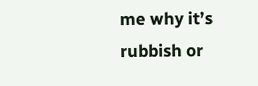me why it’s rubbish or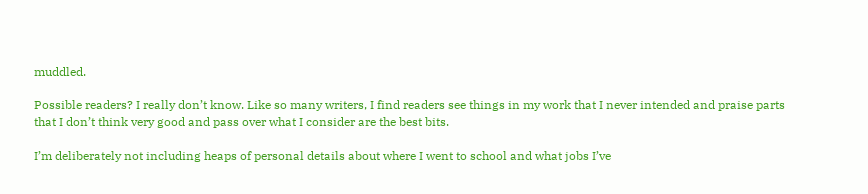muddled.

Possible readers? I really don’t know. Like so many writers, I find readers see things in my work that I never intended and praise parts that I don’t think very good and pass over what I consider are the best bits.

I’m deliberately not including heaps of personal details about where I went to school and what jobs I’ve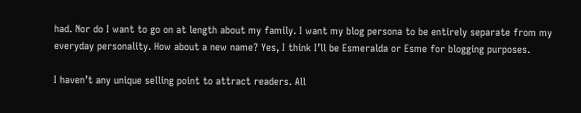had. Nor do I want to go on at length about my family. I want my blog persona to be entirely separate from my everyday personality. How about a new name? Yes, I think I’ll be Esmeralda or Esme for blogging purposes.

I haven’t any unique selling point to attract readers. All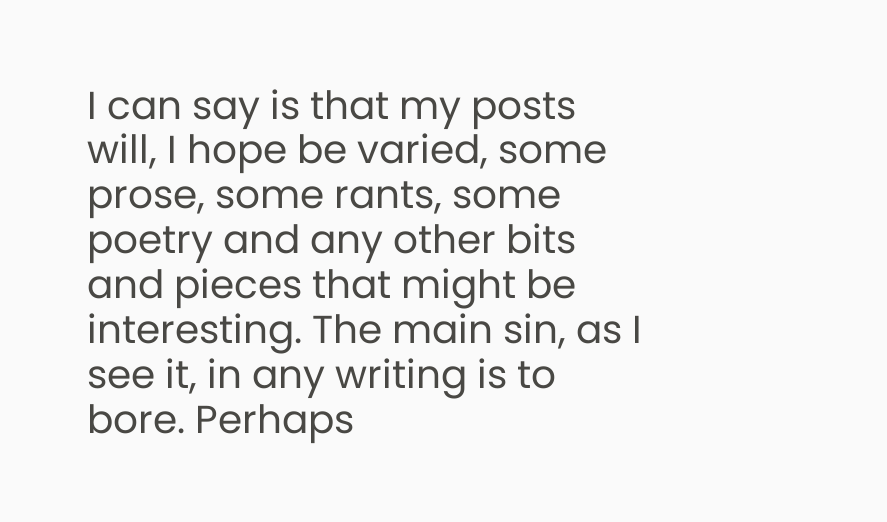I can say is that my posts will, I hope be varied, some prose, some rants, some poetry and any other bits and pieces that might be interesting. The main sin, as I see it, in any writing is to bore. Perhaps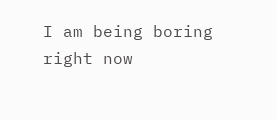I am being boring right now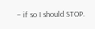– if so I should STOP.